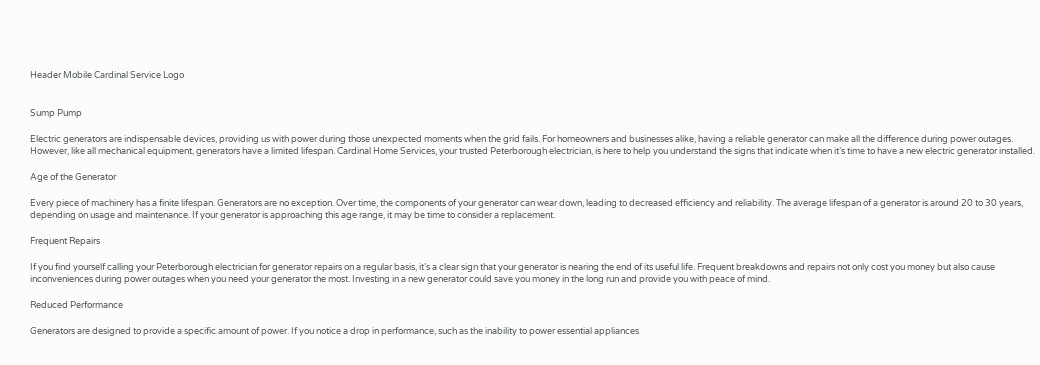Header Mobile Cardinal Service Logo


Sump Pump

Electric generators are indispensable devices, providing us with power during those unexpected moments when the grid fails. For homeowners and businesses alike, having a reliable generator can make all the difference during power outages. However, like all mechanical equipment, generators have a limited lifespan. Cardinal Home Services, your trusted Peterborough electrician, is here to help you understand the signs that indicate when it’s time to have a new electric generator installed.

Age of the Generator

Every piece of machinery has a finite lifespan. Generators are no exception. Over time, the components of your generator can wear down, leading to decreased efficiency and reliability. The average lifespan of a generator is around 20 to 30 years, depending on usage and maintenance. If your generator is approaching this age range, it may be time to consider a replacement.

Frequent Repairs

If you find yourself calling your Peterborough electrician for generator repairs on a regular basis, it’s a clear sign that your generator is nearing the end of its useful life. Frequent breakdowns and repairs not only cost you money but also cause inconveniences during power outages when you need your generator the most. Investing in a new generator could save you money in the long run and provide you with peace of mind.

Reduced Performance

Generators are designed to provide a specific amount of power. If you notice a drop in performance, such as the inability to power essential appliances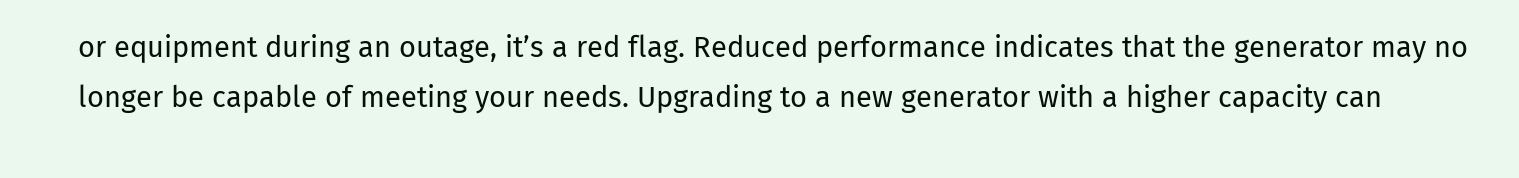or equipment during an outage, it’s a red flag. Reduced performance indicates that the generator may no longer be capable of meeting your needs. Upgrading to a new generator with a higher capacity can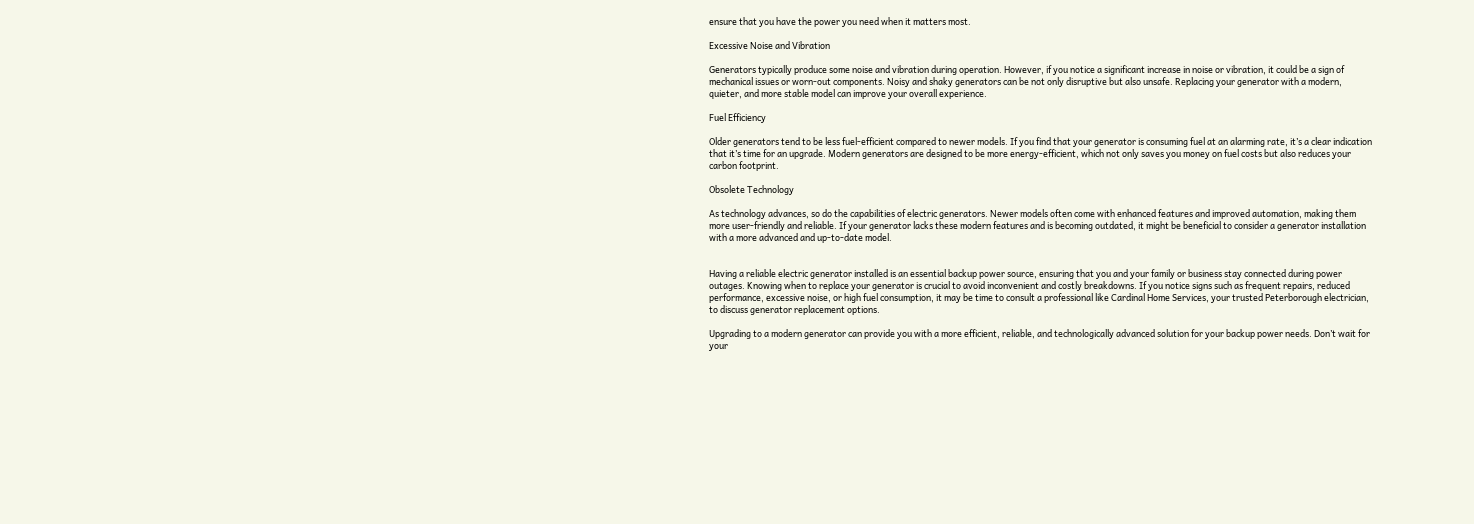ensure that you have the power you need when it matters most.

Excessive Noise and Vibration

Generators typically produce some noise and vibration during operation. However, if you notice a significant increase in noise or vibration, it could be a sign of mechanical issues or worn-out components. Noisy and shaky generators can be not only disruptive but also unsafe. Replacing your generator with a modern, quieter, and more stable model can improve your overall experience.

Fuel Efficiency

Older generators tend to be less fuel-efficient compared to newer models. If you find that your generator is consuming fuel at an alarming rate, it’s a clear indication that it’s time for an upgrade. Modern generators are designed to be more energy-efficient, which not only saves you money on fuel costs but also reduces your carbon footprint.

Obsolete Technology

As technology advances, so do the capabilities of electric generators. Newer models often come with enhanced features and improved automation, making them more user-friendly and reliable. If your generator lacks these modern features and is becoming outdated, it might be beneficial to consider a generator installation with a more advanced and up-to-date model.


Having a reliable electric generator installed is an essential backup power source, ensuring that you and your family or business stay connected during power outages. Knowing when to replace your generator is crucial to avoid inconvenient and costly breakdowns. If you notice signs such as frequent repairs, reduced performance, excessive noise, or high fuel consumption, it may be time to consult a professional like Cardinal Home Services, your trusted Peterborough electrician, to discuss generator replacement options.

Upgrading to a modern generator can provide you with a more efficient, reliable, and technologically advanced solution for your backup power needs. Don’t wait for your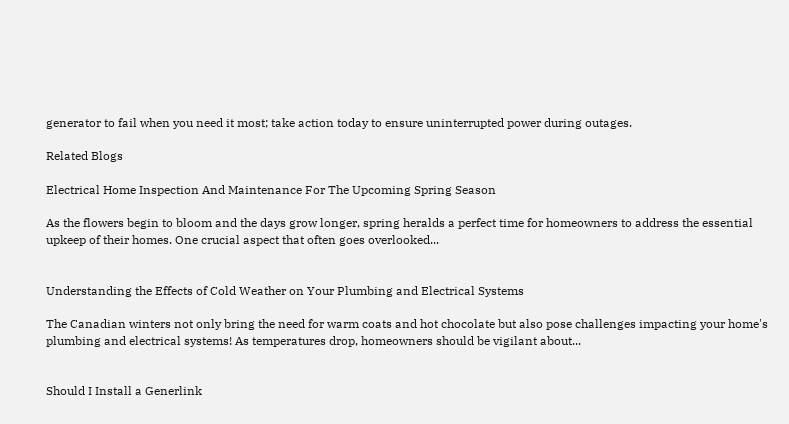generator to fail when you need it most; take action today to ensure uninterrupted power during outages.

Related Blogs

Electrical Home Inspection And Maintenance For The Upcoming Spring Season

As the flowers begin to bloom and the days grow longer, spring heralds a perfect time for homeowners to address the essential upkeep of their homes. One crucial aspect that often goes overlooked...


Understanding the Effects of Cold Weather on Your Plumbing and Electrical Systems

The Canadian winters not only bring the need for warm coats and hot chocolate but also pose challenges impacting your home's plumbing and electrical systems! As temperatures drop, homeowners should be vigilant about...


Should I Install a Generlink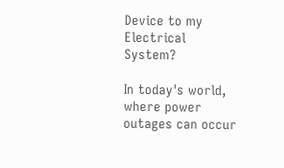Device to my Electrical System?

In today's world, where power outages can occur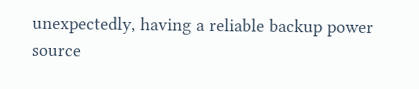unexpectedly, having a reliable backup power source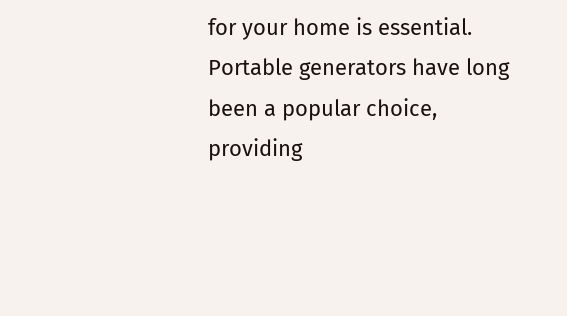for your home is essential. Portable generators have long been a popular choice, providing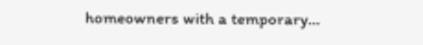homeowners with a temporary...